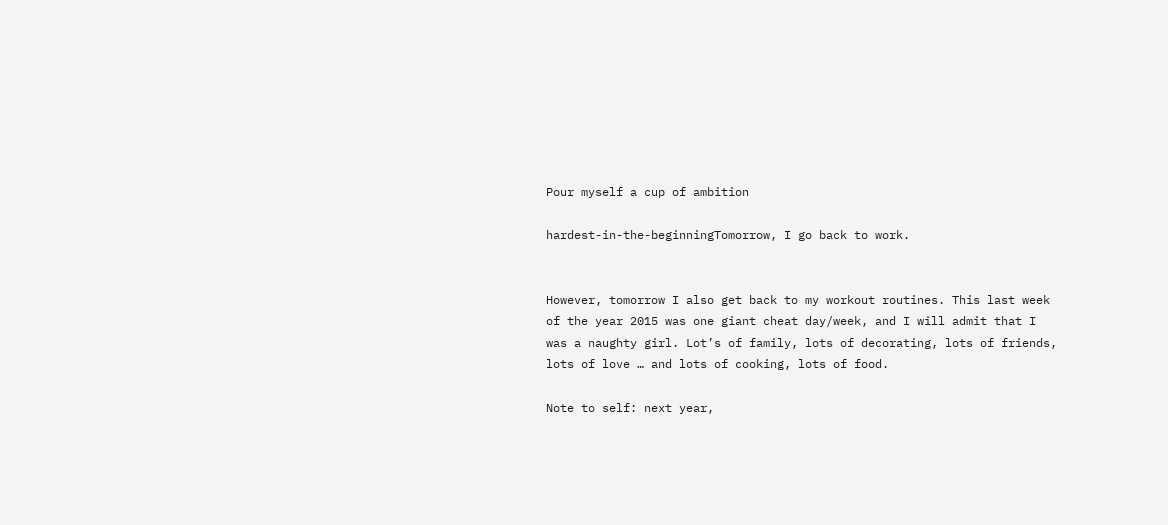Pour myself a cup of ambition

hardest-in-the-beginningTomorrow, I go back to work.


However, tomorrow I also get back to my workout routines. This last week of the year 2015 was one giant cheat day/week, and I will admit that I was a naughty girl. Lot’s of family, lots of decorating, lots of friends, lots of love … and lots of cooking, lots of food.

Note to self: next year,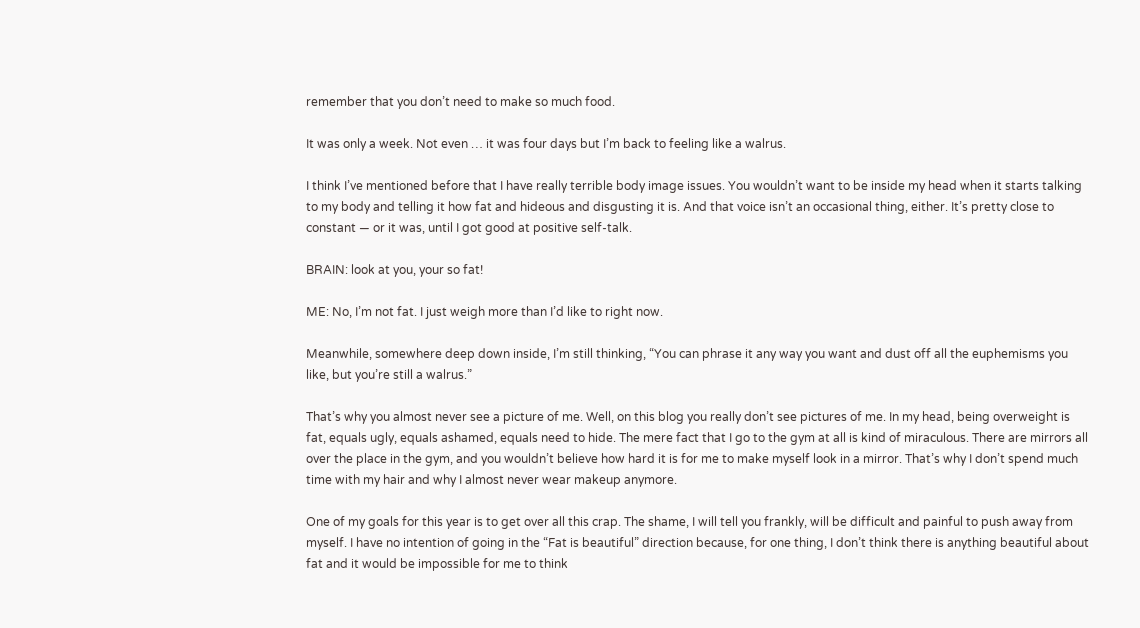remember that you don’t need to make so much food.

It was only a week. Not even … it was four days but I’m back to feeling like a walrus.

I think I’ve mentioned before that I have really terrible body image issues. You wouldn’t want to be inside my head when it starts talking to my body and telling it how fat and hideous and disgusting it is. And that voice isn’t an occasional thing, either. It’s pretty close to constant — or it was, until I got good at positive self-talk.

BRAIN: look at you, your so fat!

ME: No, I’m not fat. I just weigh more than I’d like to right now.

Meanwhile, somewhere deep down inside, I’m still thinking, “You can phrase it any way you want and dust off all the euphemisms you like, but you’re still a walrus.”

That’s why you almost never see a picture of me. Well, on this blog you really don’t see pictures of me. In my head, being overweight is fat, equals ugly, equals ashamed, equals need to hide. The mere fact that I go to the gym at all is kind of miraculous. There are mirrors all over the place in the gym, and you wouldn’t believe how hard it is for me to make myself look in a mirror. That’s why I don’t spend much time with my hair and why I almost never wear makeup anymore.

One of my goals for this year is to get over all this crap. The shame, I will tell you frankly, will be difficult and painful to push away from myself. I have no intention of going in the “Fat is beautiful” direction because, for one thing, I don’t think there is anything beautiful about fat and it would be impossible for me to think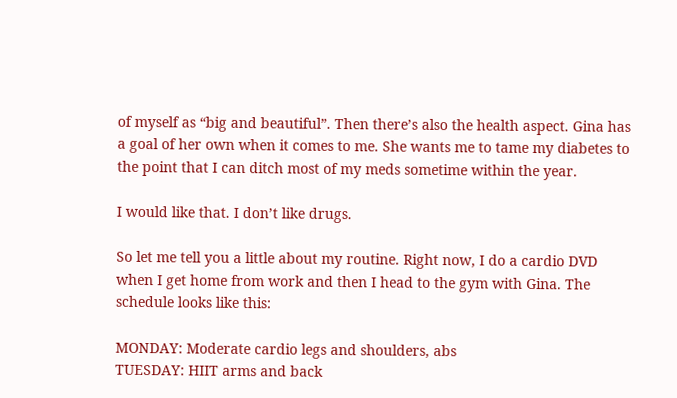of myself as “big and beautiful”. Then there’s also the health aspect. Gina has a goal of her own when it comes to me. She wants me to tame my diabetes to the point that I can ditch most of my meds sometime within the year.

I would like that. I don’t like drugs.

So let me tell you a little about my routine. Right now, I do a cardio DVD when I get home from work and then I head to the gym with Gina. The schedule looks like this:

MONDAY: Moderate cardio legs and shoulders, abs
TUESDAY: HIIT arms and back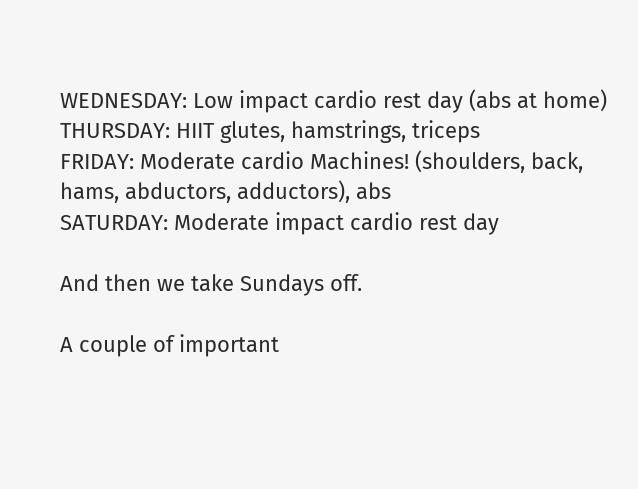WEDNESDAY: Low impact cardio rest day (abs at home)
THURSDAY: HIIT glutes, hamstrings, triceps
FRIDAY: Moderate cardio Machines! (shoulders, back, hams, abductors, adductors), abs
SATURDAY: Moderate impact cardio rest day

And then we take Sundays off.

A couple of important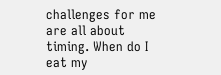challenges for me are all about timing. When do I eat my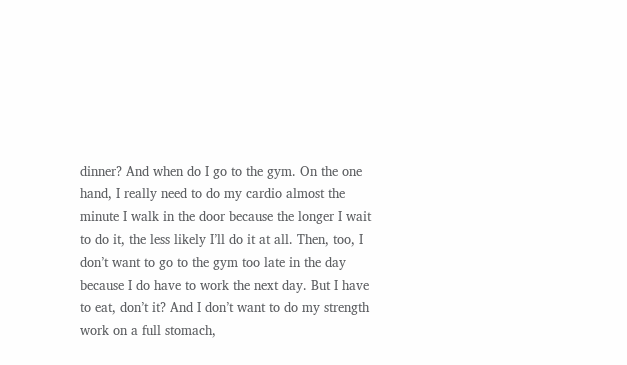dinner? And when do I go to the gym. On the one hand, I really need to do my cardio almost the minute I walk in the door because the longer I wait to do it, the less likely I’ll do it at all. Then, too, I don’t want to go to the gym too late in the day because I do have to work the next day. But I have to eat, don’t it? And I don’t want to do my strength work on a full stomach,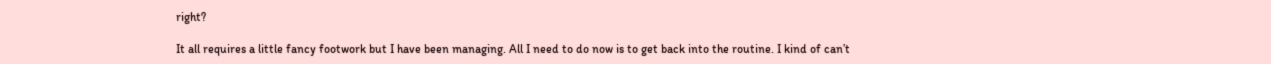right?

It all requires a little fancy footwork but I have been managing. All I need to do now is to get back into the routine. I kind of can’t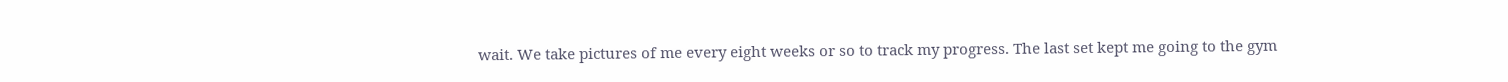wait. We take pictures of me every eight weeks or so to track my progress. The last set kept me going to the gym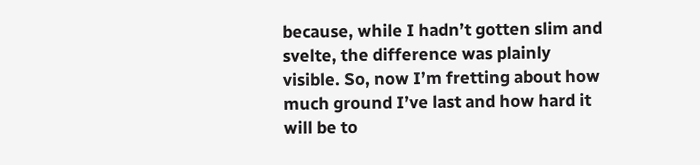because, while I hadn’t gotten slim and svelte, the difference was plainly visible. So, now I’m fretting about how much ground I’ve last and how hard it will be to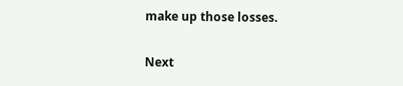make up those losses.

Next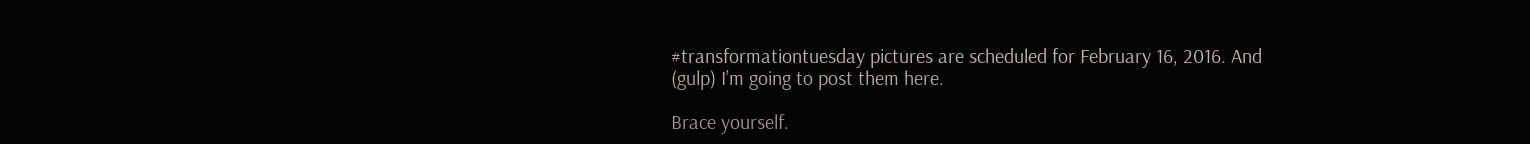#transformationtuesday pictures are scheduled for February 16, 2016. And (gulp) I’m going to post them here.

Brace yourself.